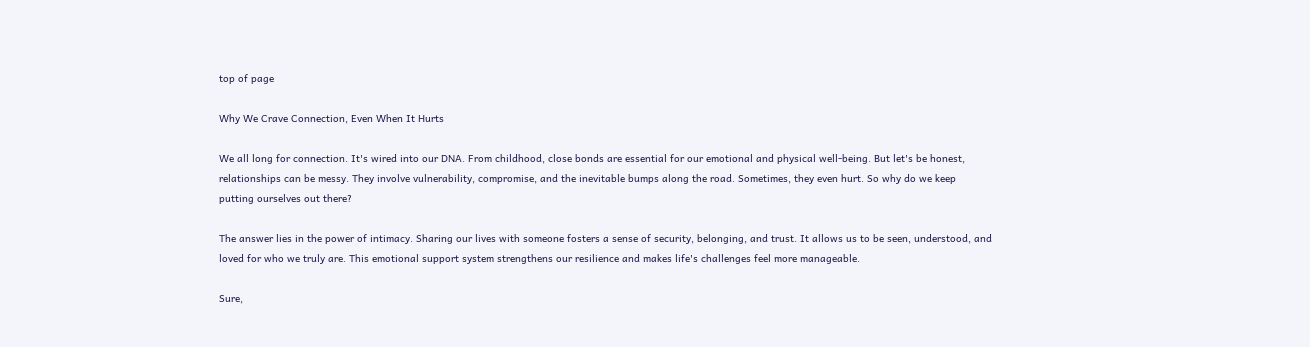top of page

Why We Crave Connection, Even When It Hurts

We all long for connection. It's wired into our DNA. From childhood, close bonds are essential for our emotional and physical well-being. But let's be honest, relationships can be messy. They involve vulnerability, compromise, and the inevitable bumps along the road. Sometimes, they even hurt. So why do we keep putting ourselves out there?

The answer lies in the power of intimacy. Sharing our lives with someone fosters a sense of security, belonging, and trust. It allows us to be seen, understood, and loved for who we truly are. This emotional support system strengthens our resilience and makes life's challenges feel more manageable.

Sure,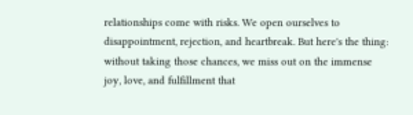relationships come with risks. We open ourselves to disappointment, rejection, and heartbreak. But here's the thing: without taking those chances, we miss out on the immense joy, love, and fulfillment that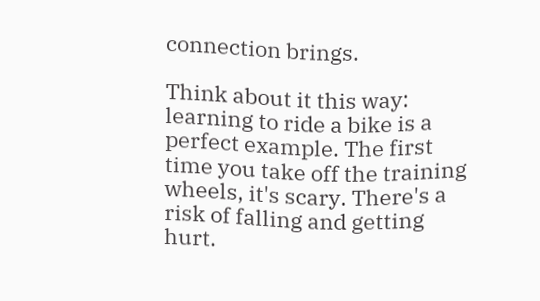connection brings.

Think about it this way: learning to ride a bike is a perfect example. The first time you take off the training wheels, it's scary. There's a risk of falling and getting hurt.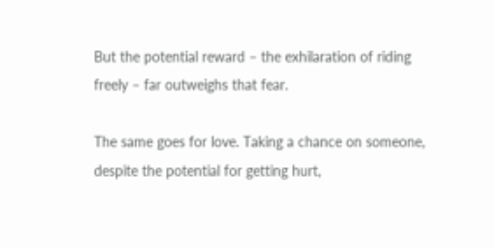But the potential reward – the exhilaration of riding freely – far outweighs that fear.

The same goes for love. Taking a chance on someone, despite the potential for getting hurt,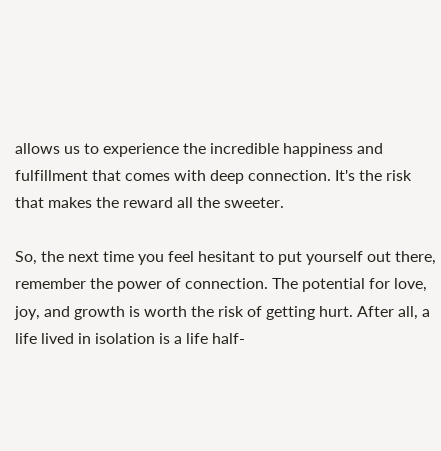allows us to experience the incredible happiness and fulfillment that comes with deep connection. It's the risk that makes the reward all the sweeter.

So, the next time you feel hesitant to put yourself out there, remember the power of connection. The potential for love, joy, and growth is worth the risk of getting hurt. After all, a life lived in isolation is a life half-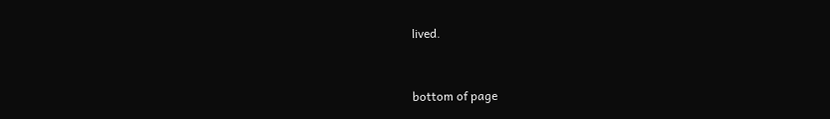lived.


bottom of page